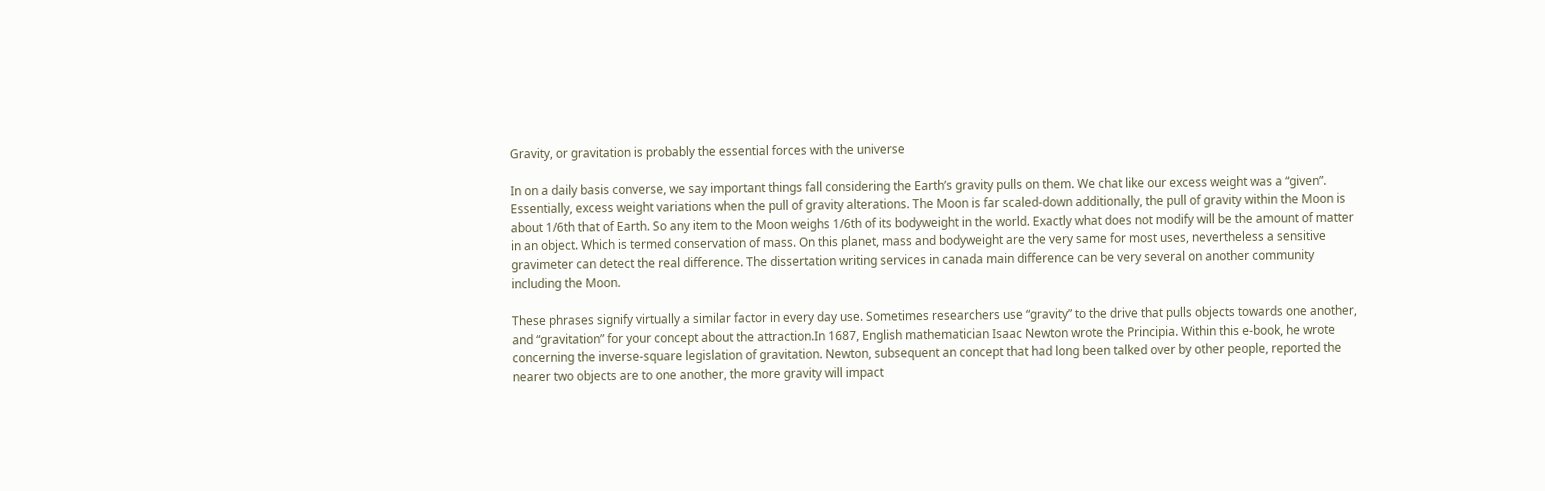Gravity, or gravitation is probably the essential forces with the universe

In on a daily basis converse, we say important things fall considering the Earth’s gravity pulls on them. We chat like our excess weight was a “given”. Essentially, excess weight variations when the pull of gravity alterations. The Moon is far scaled-down additionally, the pull of gravity within the Moon is about 1/6th that of Earth. So any item to the Moon weighs 1/6th of its bodyweight in the world. Exactly what does not modify will be the amount of matter in an object. Which is termed conservation of mass. On this planet, mass and bodyweight are the very same for most uses, nevertheless a sensitive gravimeter can detect the real difference. The dissertation writing services in canada main difference can be very several on another community including the Moon.

These phrases signify virtually a similar factor in every day use. Sometimes researchers use “gravity” to the drive that pulls objects towards one another, and “gravitation” for your concept about the attraction.In 1687, English mathematician Isaac Newton wrote the Principia. Within this e-book, he wrote concerning the inverse-square legislation of gravitation. Newton, subsequent an concept that had long been talked over by other people, reported the nearer two objects are to one another, the more gravity will impact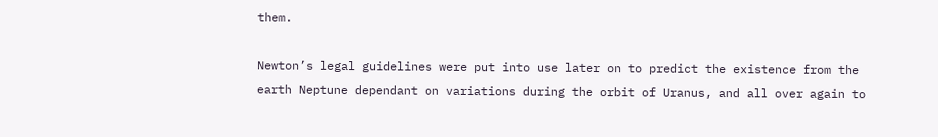them.

Newton’s legal guidelines were put into use later on to predict the existence from the earth Neptune dependant on variations during the orbit of Uranus, and all over again to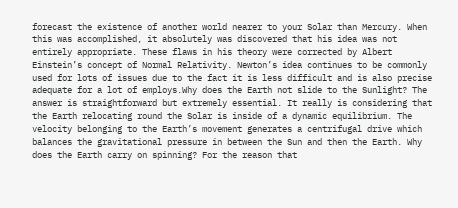forecast the existence of another world nearer to your Solar than Mercury. When this was accomplished, it absolutely was discovered that his idea was not entirely appropriate. These flaws in his theory were corrected by Albert Einstein’s concept of Normal Relativity. Newton’s idea continues to be commonly used for lots of issues due to the fact it is less difficult and is also precise adequate for a lot of employs.Why does the Earth not slide to the Sunlight? The answer is straightforward but extremely essential. It really is considering that the Earth relocating round the Solar is inside of a dynamic equilibrium. The velocity belonging to the Earth’s movement generates a centrifugal drive which balances the gravitational pressure in between the Sun and then the Earth. Why does the Earth carry on spinning? For the reason that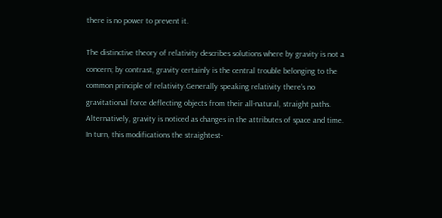there is no power to prevent it.

The distinctive theory of relativity describes solutions where by gravity is not a concern; by contrast, gravity certainly is the central trouble belonging to the common principle of relativity.Generally speaking relativity there’s no gravitational force deflecting objects from their all-natural, straight paths. Alternatively, gravity is noticed as changes in the attributes of space and time. In turn, this modifications the straightest-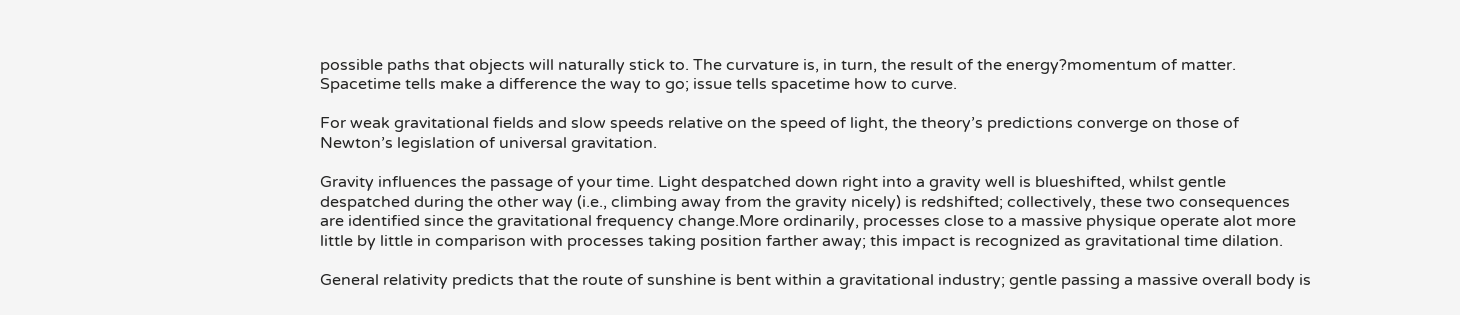possible paths that objects will naturally stick to. The curvature is, in turn, the result of the energy?momentum of matter. Spacetime tells make a difference the way to go; issue tells spacetime how to curve.

For weak gravitational fields and slow speeds relative on the speed of light, the theory’s predictions converge on those of Newton’s legislation of universal gravitation.

Gravity influences the passage of your time. Light despatched down right into a gravity well is blueshifted, whilst gentle despatched during the other way (i.e., climbing away from the gravity nicely) is redshifted; collectively, these two consequences are identified since the gravitational frequency change.More ordinarily, processes close to a massive physique operate alot more little by little in comparison with processes taking position farther away; this impact is recognized as gravitational time dilation.

General relativity predicts that the route of sunshine is bent within a gravitational industry; gentle passing a massive overall body is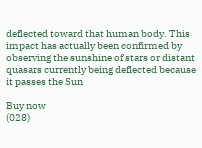deflected toward that human body. This impact has actually been confirmed by observing the sunshine of stars or distant quasars currently being deflected because it passes the Sun

Buy now
(028)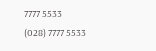7777 5533
(028) 7777 5533